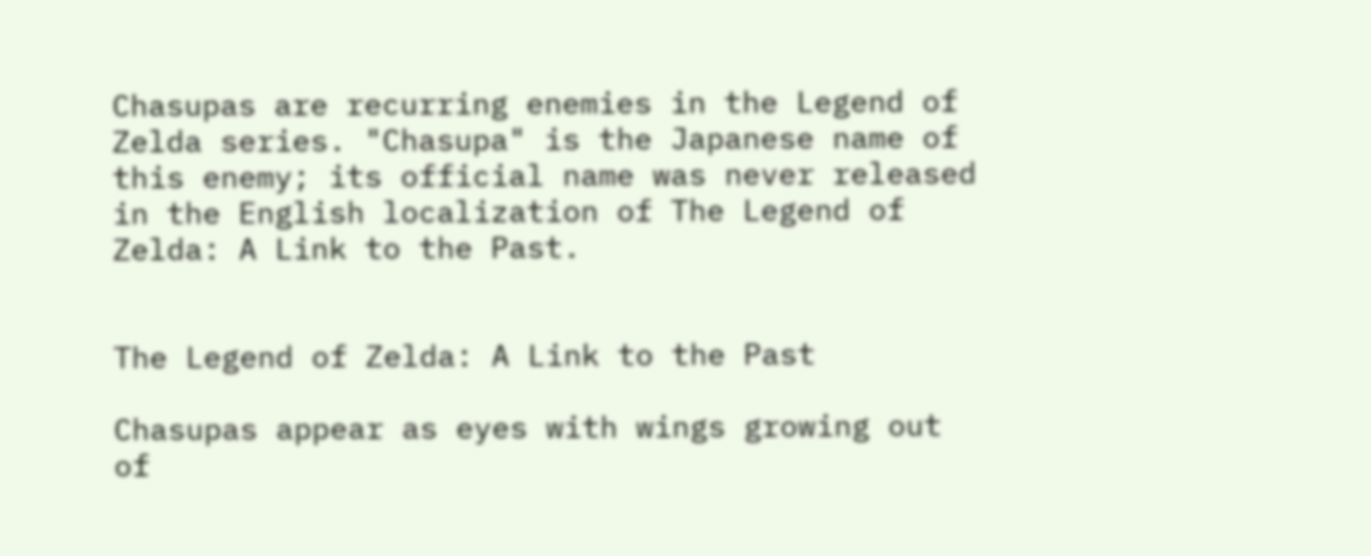Chasupas are recurring enemies in the Legend of Zelda series. "Chasupa" is the Japanese name of this enemy; its official name was never released in the English localization of The Legend of Zelda: A Link to the Past.


The Legend of Zelda: A Link to the Past

Chasupas appear as eyes with wings growing out of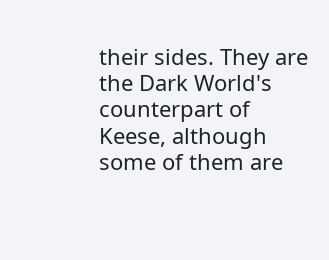their sides. They are the Dark World's counterpart of Keese, although some of them are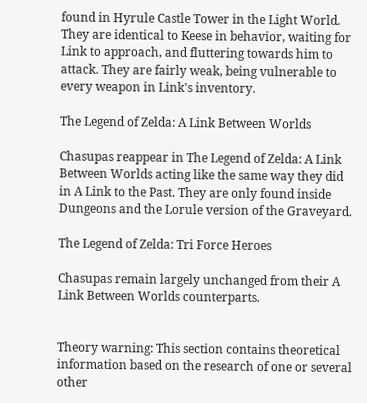found in Hyrule Castle Tower in the Light World. They are identical to Keese in behavior, waiting for Link to approach, and fluttering towards him to attack. They are fairly weak, being vulnerable to every weapon in Link's inventory.

The Legend of Zelda: A Link Between Worlds

Chasupas reappear in The Legend of Zelda: A Link Between Worlds acting like the same way they did in A Link to the Past. They are only found inside Dungeons and the Lorule version of the Graveyard.

The Legend of Zelda: Tri Force Heroes

Chasupas remain largely unchanged from their A Link Between Worlds counterparts.


Theory warning: This section contains theoretical information based on the research of one or several other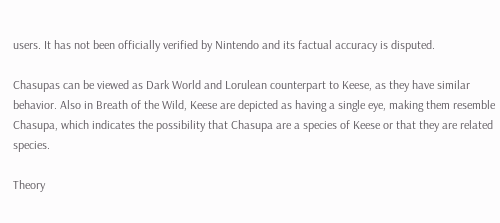users. It has not been officially verified by Nintendo and its factual accuracy is disputed.

Chasupas can be viewed as Dark World and Lorulean counterpart to Keese, as they have similar behavior. Also in Breath of the Wild, Keese are depicted as having a single eye, making them resemble Chasupa, which indicates the possibility that Chasupa are a species of Keese or that they are related species.

Theory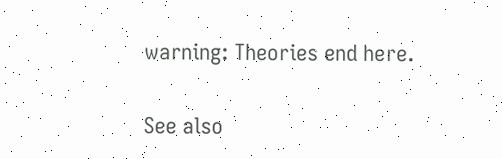warning: Theories end here.

See also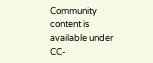Community content is available under CC-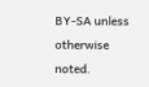BY-SA unless otherwise noted.